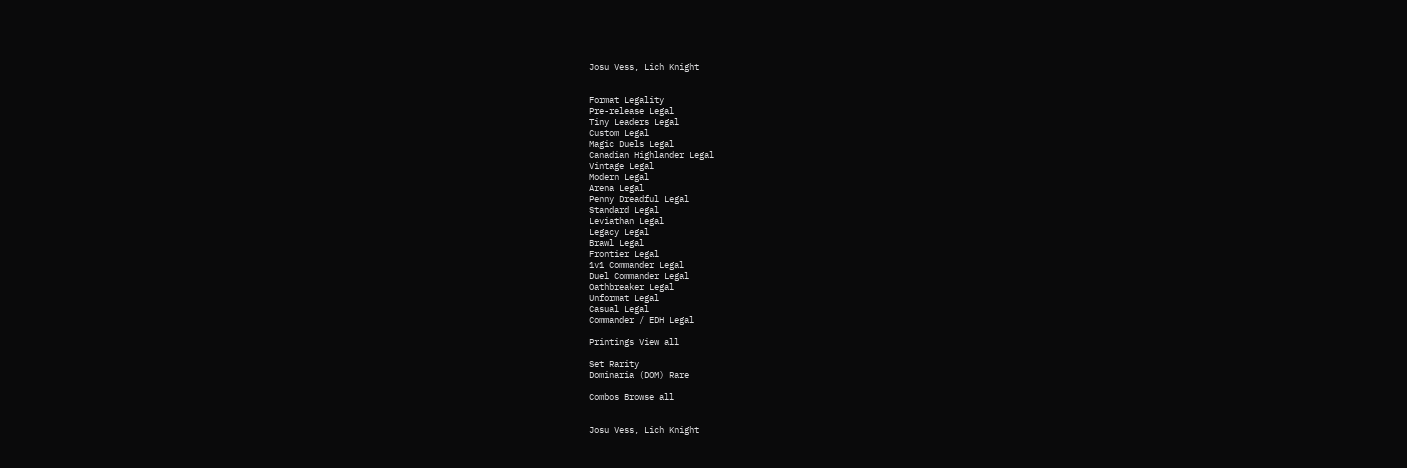Josu Vess, Lich Knight


Format Legality
Pre-release Legal
Tiny Leaders Legal
Custom Legal
Magic Duels Legal
Canadian Highlander Legal
Vintage Legal
Modern Legal
Arena Legal
Penny Dreadful Legal
Standard Legal
Leviathan Legal
Legacy Legal
Brawl Legal
Frontier Legal
1v1 Commander Legal
Duel Commander Legal
Oathbreaker Legal
Unformat Legal
Casual Legal
Commander / EDH Legal

Printings View all

Set Rarity
Dominaria (DOM) Rare

Combos Browse all


Josu Vess, Lich Knight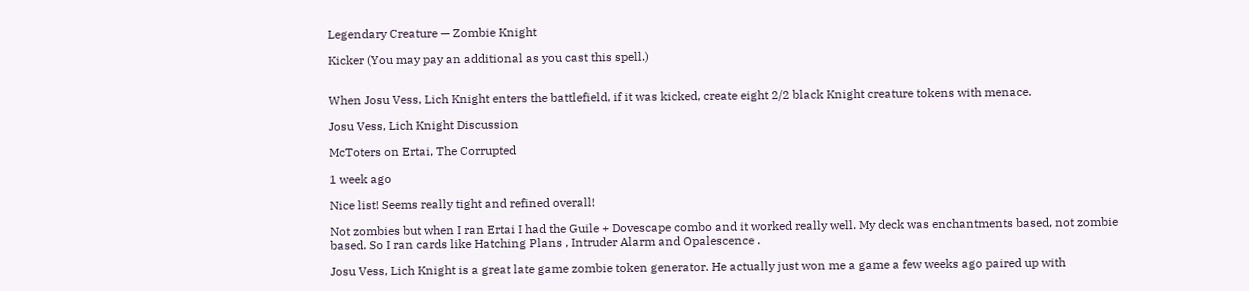Legendary Creature — Zombie Knight

Kicker (You may pay an additional as you cast this spell.)


When Josu Vess, Lich Knight enters the battlefield, if it was kicked, create eight 2/2 black Knight creature tokens with menace.

Josu Vess, Lich Knight Discussion

McToters on Ertai, The Corrupted

1 week ago

Nice list! Seems really tight and refined overall!

Not zombies but when I ran Ertai I had the Guile + Dovescape combo and it worked really well. My deck was enchantments based, not zombie based. So I ran cards like Hatching Plans , Intruder Alarm and Opalescence .

Josu Vess, Lich Knight is a great late game zombie token generator. He actually just won me a game a few weeks ago paired up with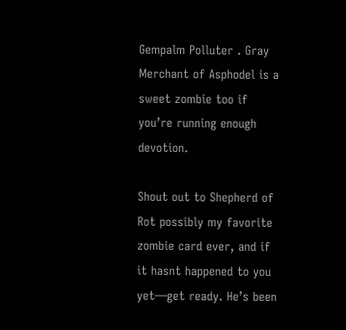Gempalm Polluter . Gray Merchant of Asphodel is a sweet zombie too if you’re running enough devotion.

Shout out to Shepherd of Rot possibly my favorite zombie card ever, and if it hasnt happened to you yet—get ready. He’s been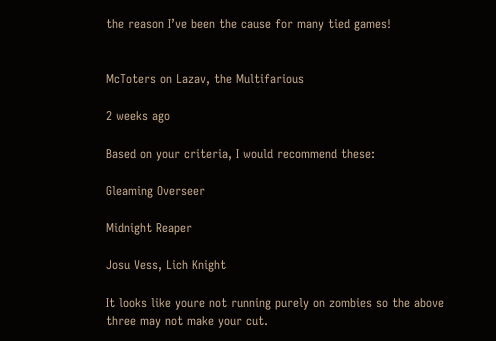the reason I’ve been the cause for many tied games!


McToters on Lazav, the Multifarious

2 weeks ago

Based on your criteria, I would recommend these:

Gleaming Overseer

Midnight Reaper

Josu Vess, Lich Knight

It looks like youre not running purely on zombies so the above three may not make your cut.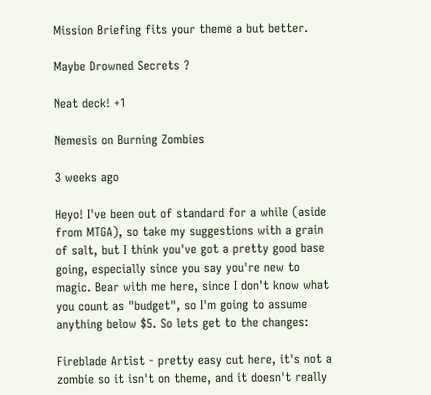Mission Briefing fits your theme a but better.

Maybe Drowned Secrets ?

Neat deck! +1

Nemesis on Burning Zombies

3 weeks ago

Heyo! I've been out of standard for a while (aside from MTGA), so take my suggestions with a grain of salt, but I think you've got a pretty good base going, especially since you say you're new to magic. Bear with me here, since I don't know what you count as "budget", so I'm going to assume anything below $5. So lets get to the changes:

Fireblade Artist - pretty easy cut here, it's not a zombie so it isn't on theme, and it doesn't really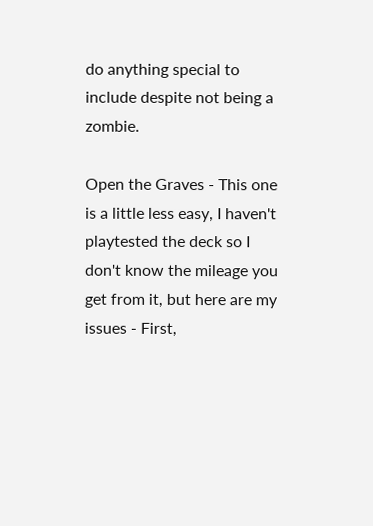do anything special to include despite not being a zombie.

Open the Graves - This one is a little less easy, I haven't playtested the deck so I don't know the mileage you get from it, but here are my issues - First,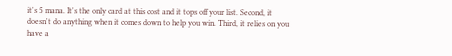it's 5 mana. It's the only card at this cost and it tops off your list. Second, it doesn't do anything when it comes down to help you win. Third, it relies on you have a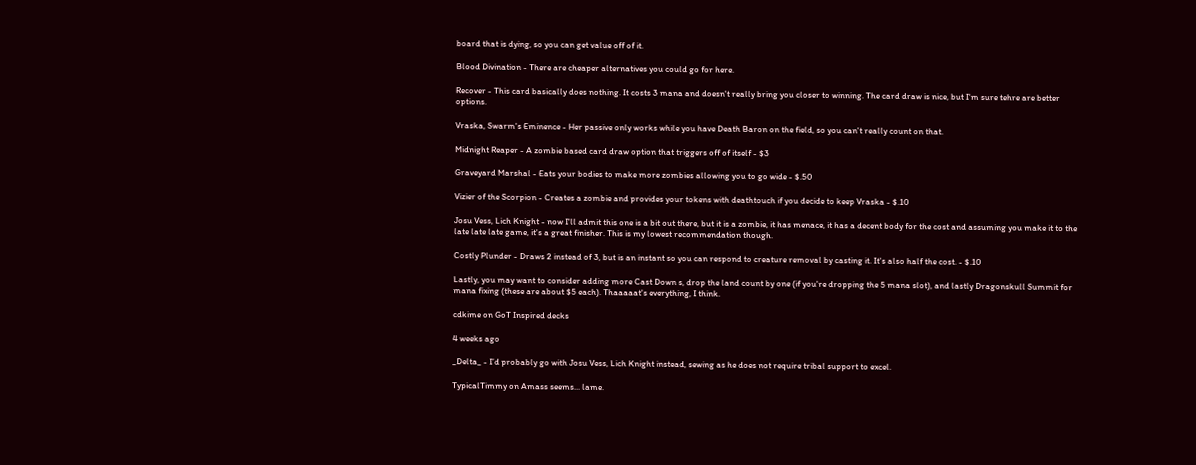board that is dying, so you can get value off of it.

Blood Divination - There are cheaper alternatives you could go for here.

Recover - This card basically does nothing. It costs 3 mana and doesn't really bring you closer to winning. The card draw is nice, but I'm sure tehre are better options.

Vraska, Swarm's Eminence - Her passive only works while you have Death Baron on the field, so you can't really count on that.

Midnight Reaper - A zombie based card draw option that triggers off of itself - $3

Graveyard Marshal - Eats your bodies to make more zombies allowing you to go wide - $.50

Vizier of the Scorpion - Creates a zombie and provides your tokens with deathtouch if you decide to keep Vraska - $.10

Josu Vess, Lich Knight - now I'll admit this one is a bit out there, but it is a zombie, it has menace, it has a decent body for the cost and assuming you make it to the late late late game, it's a great finisher. This is my lowest recommendation though.

Costly Plunder - Draws 2 instead of 3, but is an instant so you can respond to creature removal by casting it. It's also half the cost. - $.10

Lastly, you may want to consider adding more Cast Down s, drop the land count by one (if you're dropping the 5 mana slot), and lastly Dragonskull Summit for mana fixing (these are about $5 each). Thaaaaat's everything, I think.

cdkime on GoT Inspired decks

4 weeks ago

_Delta_ - I’d probably go with Josu Vess, Lich Knight instead, sewing as he does not require tribal support to excel.

TypicalTimmy on Amass seems... lame.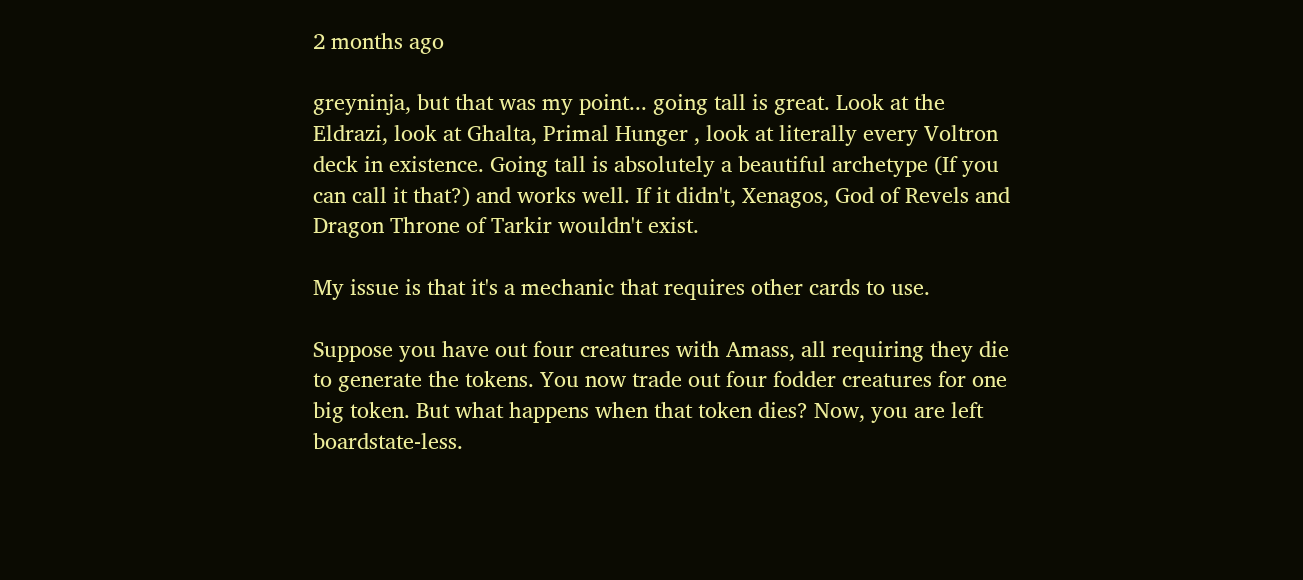2 months ago

greyninja, but that was my point... going tall is great. Look at the Eldrazi, look at Ghalta, Primal Hunger , look at literally every Voltron deck in existence. Going tall is absolutely a beautiful archetype (If you can call it that?) and works well. If it didn't, Xenagos, God of Revels and Dragon Throne of Tarkir wouldn't exist.

My issue is that it's a mechanic that requires other cards to use.

Suppose you have out four creatures with Amass, all requiring they die to generate the tokens. You now trade out four fodder creatures for one big token. But what happens when that token dies? Now, you are left boardstate-less.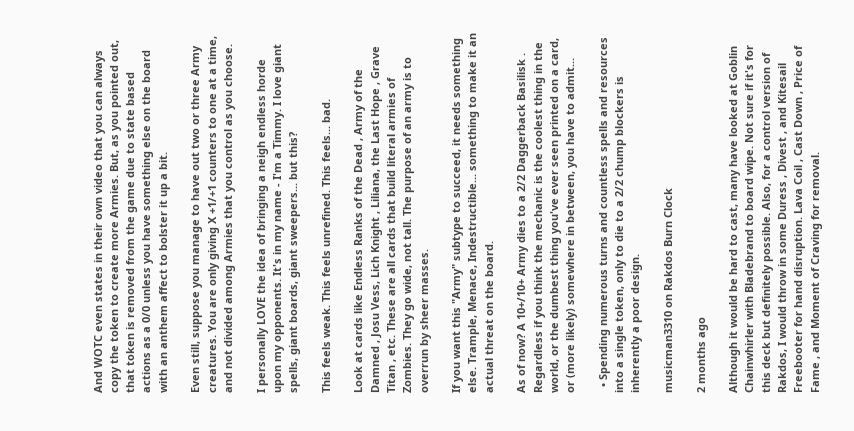And WOTC even states in their own video that you can always copy the token to create more Armies. But, as you pointed out, that token is removed from the game due to state based actions as a 0/0 unless you have something else on the board with an anthem affect to bolster it up a bit.

Even still, suppose you manage to have out two or three Army creatures. You are only giving X +1/+1 counters to one at a time, and not divided among Armies that you control as you choose.

I personally LOVE the idea of bringing a neigh endless horde upon my opponents. It's in my name - I'm a Timmy. I love giant spells, giant boards, giant sweepers... but this?

This feels weak. This feels unrefined. This feels... bad.

Look at cards like Endless Ranks of the Dead , Army of the Damned , Josu Vess, Lich Knight , Liliana, the Last Hope , Grave Titan , etc. These are all cards that build literal armies of Zombies. They go wide, not tall. The purpose of an army is to overrun by sheer masses.

If you want this "Army" subtype to succeed, it needs something else. Trample, Menace, Indestructible... something to make it an actual threat on the board.

As of now? A 10+/10+ Army dies to a 2/2 Daggerback Basilisk . Regardless if you think the mechanic is the coolest thing in the world, or the dumbest thing you've ever seen printed on a card, or (more likely) somewhere in between, you have to admit...

  • Spending numerous turns and countless spells and resources into a single token, only to die to a 2/2 chump blockers is inherently a poor design.

musicman3310 on Rakdos Burn Clock

2 months ago

Although it would be hard to cast, many have looked at Goblin Chainwhirler with Bladebrand to board wipe. Not sure if it's for this deck but definitely possible. Also, for a control version of Rakdos, I would throw in some Duress , Divest , and Kitesail Freebooter for hand disruption. Lava Coil , Cast Down , Price of Fame , and Moment of Craving for removal.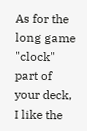As for the long game "clock" part of your deck, I like the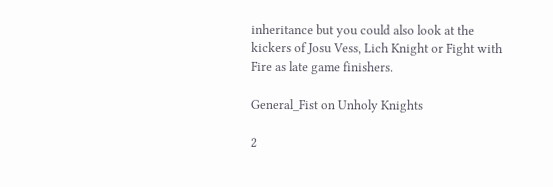inheritance but you could also look at the kickers of Josu Vess, Lich Knight or Fight with Fire as late game finishers.

General_Fist on Unholy Knights

2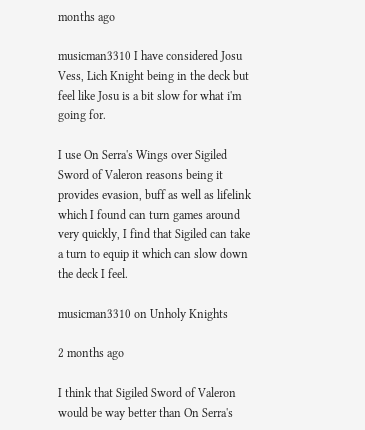months ago

musicman3310 I have considered Josu Vess, Lich Knight being in the deck but feel like Josu is a bit slow for what i'm going for.

I use On Serra's Wings over Sigiled Sword of Valeron reasons being it provides evasion, buff as well as lifelink which I found can turn games around very quickly, I find that Sigiled can take a turn to equip it which can slow down the deck I feel.

musicman3310 on Unholy Knights

2 months ago

I think that Sigiled Sword of Valeron would be way better than On Serra's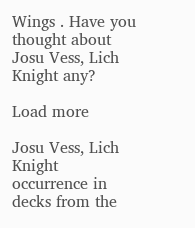Wings . Have you thought about Josu Vess, Lich Knight any?

Load more

Josu Vess, Lich Knight occurrence in decks from the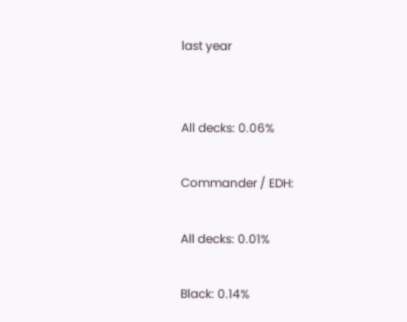last year


All decks: 0.06%

Commander / EDH:

All decks: 0.01%

Black: 0.14%